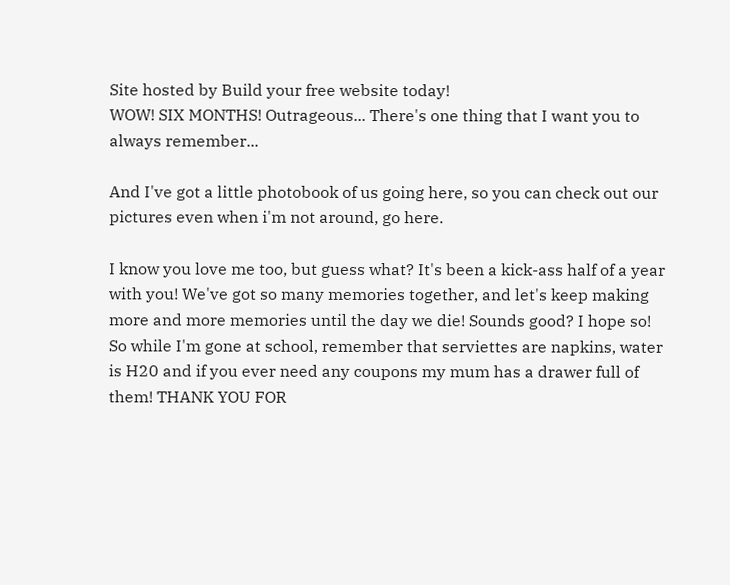Site hosted by Build your free website today!
WOW! SIX MONTHS! Outrageous... There's one thing that I want you to always remember...

And I've got a little photobook of us going here, so you can check out our pictures even when i'm not around, go here.

I know you love me too, but guess what? It's been a kick-ass half of a year with you! We've got so many memories together, and let's keep making more and more memories until the day we die! Sounds good? I hope so! So while I'm gone at school, remember that serviettes are napkins, water is H20 and if you ever need any coupons my mum has a drawer full of them! THANK YOU FOR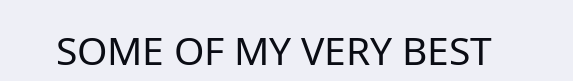SOME OF MY VERY BEST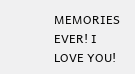MEMORIES EVER! I LOVE YOU!